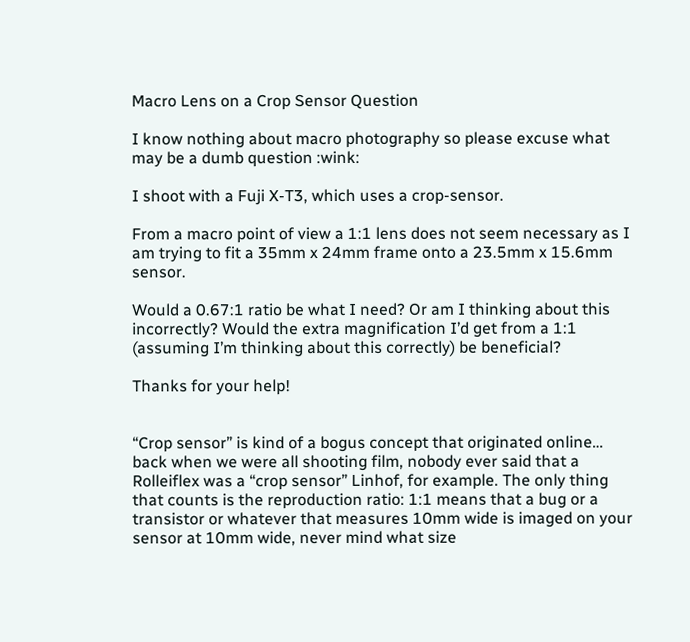Macro Lens on a Crop Sensor Question

I know nothing about macro photography so please excuse what may be a dumb question :wink:

I shoot with a Fuji X-T3, which uses a crop-sensor.

From a macro point of view a 1:1 lens does not seem necessary as I am trying to fit a 35mm x 24mm frame onto a 23.5mm x 15.6mm sensor.

Would a 0.67:1 ratio be what I need? Or am I thinking about this incorrectly? Would the extra magnification I’d get from a 1:1 (assuming I’m thinking about this correctly) be beneficial?

Thanks for your help!


“Crop sensor” is kind of a bogus concept that originated online… back when we were all shooting film, nobody ever said that a Rolleiflex was a “crop sensor” Linhof, for example. The only thing that counts is the reproduction ratio: 1:1 means that a bug or a transistor or whatever that measures 10mm wide is imaged on your sensor at 10mm wide, never mind what size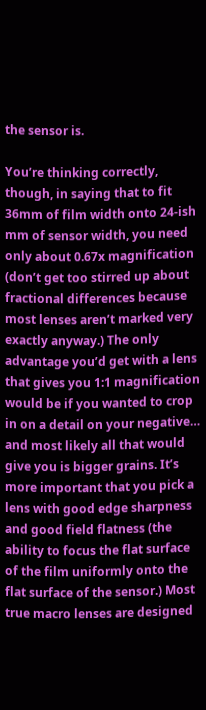the sensor is.

You’re thinking correctly, though, in saying that to fit 36mm of film width onto 24-ish mm of sensor width, you need only about 0.67x magnification (don’t get too stirred up about fractional differences because most lenses aren’t marked very exactly anyway.) The only advantage you’d get with a lens that gives you 1:1 magnification would be if you wanted to crop in on a detail on your negative… and most likely all that would give you is bigger grains. It’s more important that you pick a lens with good edge sharpness and good field flatness (the ability to focus the flat surface of the film uniformly onto the flat surface of the sensor.) Most true macro lenses are designed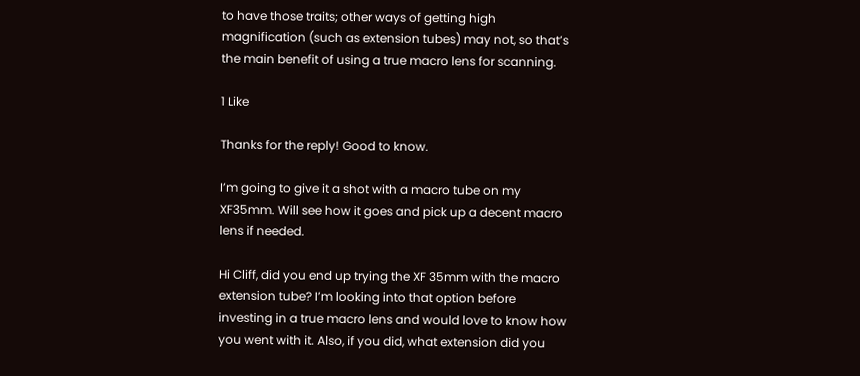to have those traits; other ways of getting high magnification (such as extension tubes) may not, so that’s the main benefit of using a true macro lens for scanning.

1 Like

Thanks for the reply! Good to know.

I’m going to give it a shot with a macro tube on my XF35mm. Will see how it goes and pick up a decent macro lens if needed.

Hi Cliff, did you end up trying the XF 35mm with the macro extension tube? I’m looking into that option before investing in a true macro lens and would love to know how you went with it. Also, if you did, what extension did you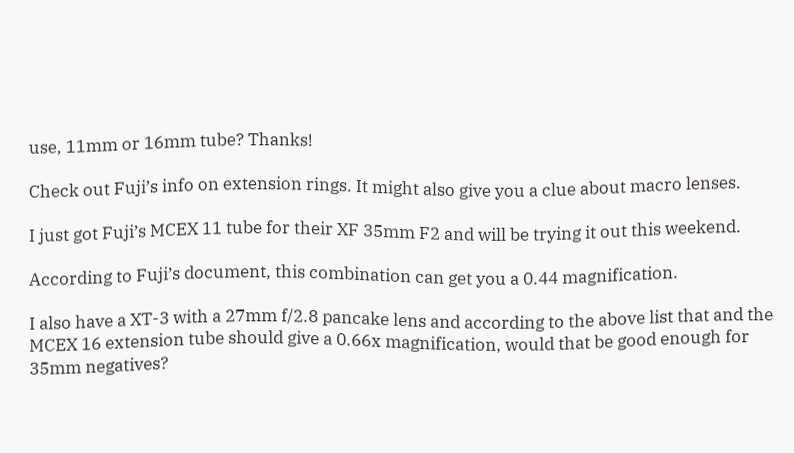use, 11mm or 16mm tube? Thanks!

Check out Fuji’s info on extension rings. It might also give you a clue about macro lenses.

I just got Fuji’s MCEX 11 tube for their XF 35mm F2 and will be trying it out this weekend.

According to Fuji’s document, this combination can get you a 0.44 magnification.

I also have a XT-3 with a 27mm f/2.8 pancake lens and according to the above list that and the MCEX 16 extension tube should give a 0.66x magnification, would that be good enough for 35mm negatives?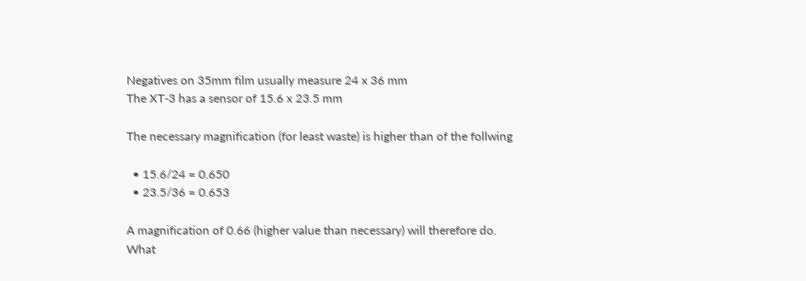Negatives on 35mm film usually measure 24 x 36 mm
The XT-3 has a sensor of 15.6 x 23.5 mm

The necessary magnification (for least waste) is higher than of the follwing

  • 15.6/24 = 0.650
  • 23.5/36 = 0.653

A magnification of 0.66 (higher value than necessary) will therefore do.
What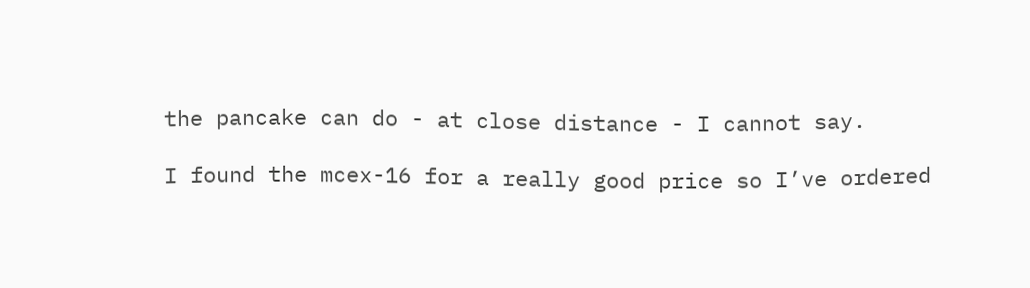the pancake can do - at close distance - I cannot say.

I found the mcex-16 for a really good price so I’ve ordered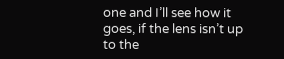one and I’ll see how it goes, if the lens isn’t up to the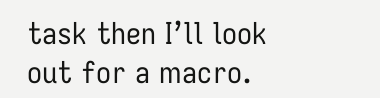task then I’ll look out for a macro.